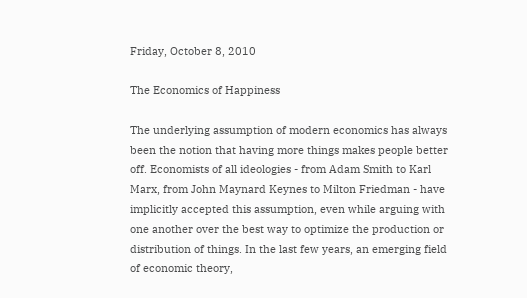Friday, October 8, 2010

The Economics of Happiness

The underlying assumption of modern economics has always been the notion that having more things makes people better off. Economists of all ideologies - from Adam Smith to Karl Marx, from John Maynard Keynes to Milton Friedman - have implicitly accepted this assumption, even while arguing with one another over the best way to optimize the production or distribution of things. In the last few years, an emerging field of economic theory,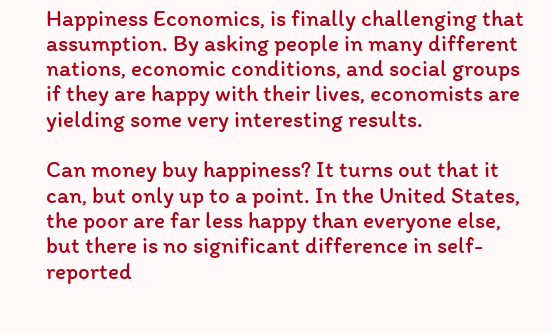Happiness Economics, is finally challenging that assumption. By asking people in many different nations, economic conditions, and social groups if they are happy with their lives, economists are yielding some very interesting results.

Can money buy happiness? It turns out that it can, but only up to a point. In the United States, the poor are far less happy than everyone else, but there is no significant difference in self-reported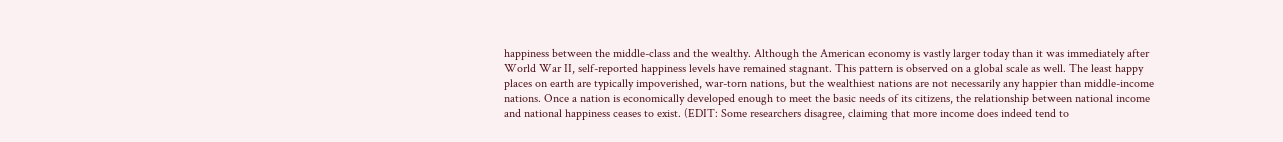happiness between the middle-class and the wealthy. Although the American economy is vastly larger today than it was immediately after World War II, self-reported happiness levels have remained stagnant. This pattern is observed on a global scale as well. The least happy places on earth are typically impoverished, war-torn nations, but the wealthiest nations are not necessarily any happier than middle-income nations. Once a nation is economically developed enough to meet the basic needs of its citizens, the relationship between national income and national happiness ceases to exist. (EDIT: Some researchers disagree, claiming that more income does indeed tend to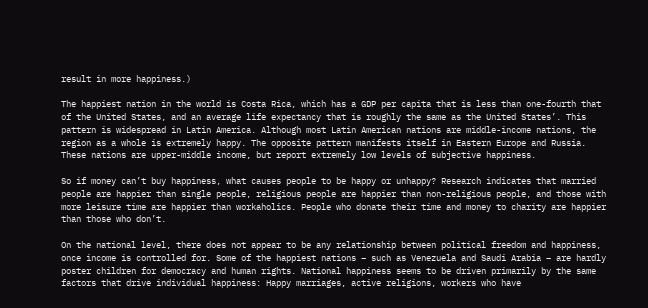result in more happiness.)

The happiest nation in the world is Costa Rica, which has a GDP per capita that is less than one-fourth that of the United States, and an average life expectancy that is roughly the same as the United States’. This pattern is widespread in Latin America. Although most Latin American nations are middle-income nations, the region as a whole is extremely happy. The opposite pattern manifests itself in Eastern Europe and Russia. These nations are upper-middle income, but report extremely low levels of subjective happiness.

So if money can’t buy happiness, what causes people to be happy or unhappy? Research indicates that married people are happier than single people, religious people are happier than non-religious people, and those with more leisure time are happier than workaholics. People who donate their time and money to charity are happier than those who don’t.

On the national level, there does not appear to be any relationship between political freedom and happiness, once income is controlled for. Some of the happiest nations – such as Venezuela and Saudi Arabia – are hardly poster children for democracy and human rights. National happiness seems to be driven primarily by the same factors that drive individual happiness: Happy marriages, active religions, workers who have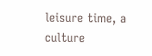leisure time, a culture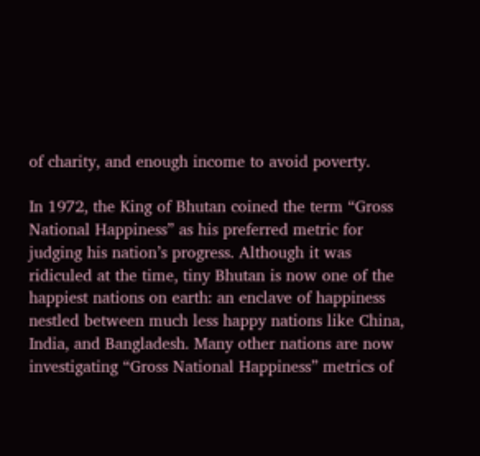of charity, and enough income to avoid poverty.

In 1972, the King of Bhutan coined the term “Gross National Happiness” as his preferred metric for judging his nation’s progress. Although it was ridiculed at the time, tiny Bhutan is now one of the happiest nations on earth: an enclave of happiness nestled between much less happy nations like China, India, and Bangladesh. Many other nations are now investigating “Gross National Happiness” metrics of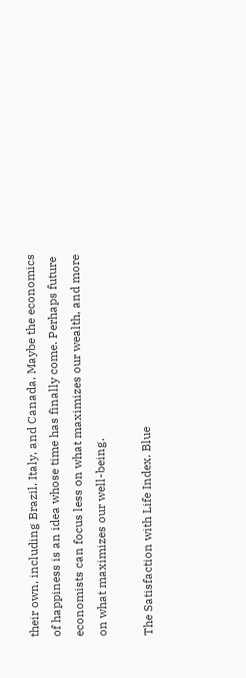their own, including Brazil, Italy, and Canada. Maybe the economics of happiness is an idea whose time has finally come. Perhaps future economists can focus less on what maximizes our wealth, and more on what maximizes our well-being.

The Satisfaction with Life Index. Blue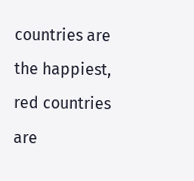countries are the happiest, red countries are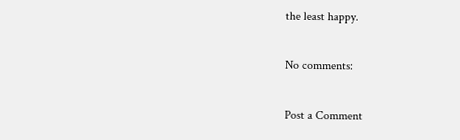the least happy.

No comments:

Post a Comment